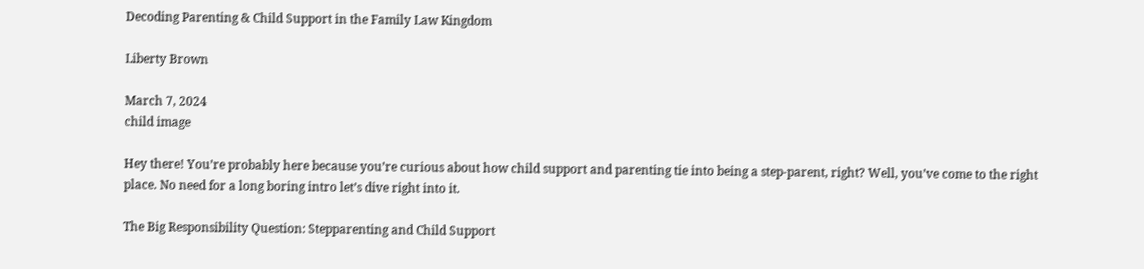Decoding Parenting & Child Support in the Family Law Kingdom

Liberty Brown

March 7, 2024
child image

Hey there! You’re probably here because you’re curious about how child support and parenting tie into being a step-parent, right? Well, you’ve come to the right place. No need for a long boring intro let’s dive right into it.

The Big Responsibility Question: Stepparenting and Child Support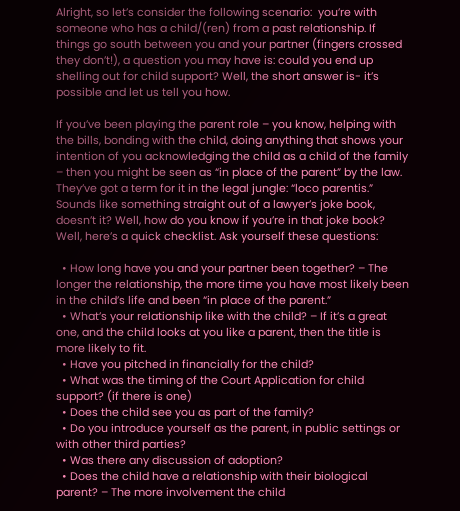Alright, so let’s consider the following scenario:  you’re with someone who has a child/(ren) from a past relationship. If things go south between you and your partner (fingers crossed they don’t!), a question you may have is: could you end up shelling out for child support? Well, the short answer is- it’s possible and let us tell you how.

If you’ve been playing the parent role – you know, helping with the bills, bonding with the child, doing anything that shows your intention of you acknowledging the child as a child of the family – then you might be seen as “in place of the parent” by the law. They’ve got a term for it in the legal jungle: “loco parentis.” Sounds like something straight out of a lawyer’s joke book, doesn’t it? Well, how do you know if you’re in that joke book? Well, here’s a quick checklist. Ask yourself these questions:

  • How long have you and your partner been together? – The longer the relationship, the more time you have most likely been in the child’s life and been “in place of the parent.”
  • What’s your relationship like with the child? – If it’s a great one, and the child looks at you like a parent, then the title is more likely to fit.
  • Have you pitched in financially for the child?
  • What was the timing of the Court Application for child support? (if there is one)
  • Does the child see you as part of the family?
  • Do you introduce yourself as the parent, in public settings or with other third parties?
  • Was there any discussion of adoption?
  • Does the child have a relationship with their biological parent? – The more involvement the child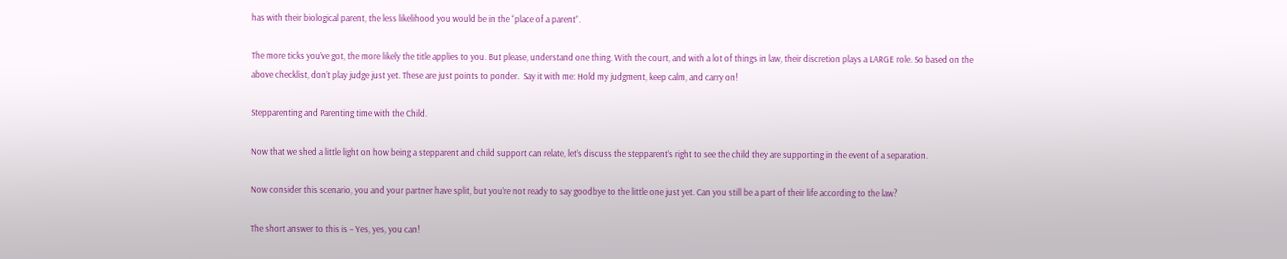has with their biological parent, the less likelihood you would be in the “place of a parent”.

The more ticks you’ve got, the more likely the title applies to you. But please, understand one thing. With the court, and with a lot of things in law, their discretion plays a LARGE role. So based on the above checklist, don’t play judge just yet. These are just points to ponder.  Say it with me: Hold my judgment, keep calm, and carry on!

Stepparenting and Parenting time with the Child.

Now that we shed a little light on how being a stepparent and child support can relate, let’s discuss the stepparent’s right to see the child they are supporting in the event of a separation.

Now consider this scenario, you and your partner have split, but you’re not ready to say goodbye to the little one just yet. Can you still be a part of their life according to the law?

The short answer to this is – Yes, yes, you can!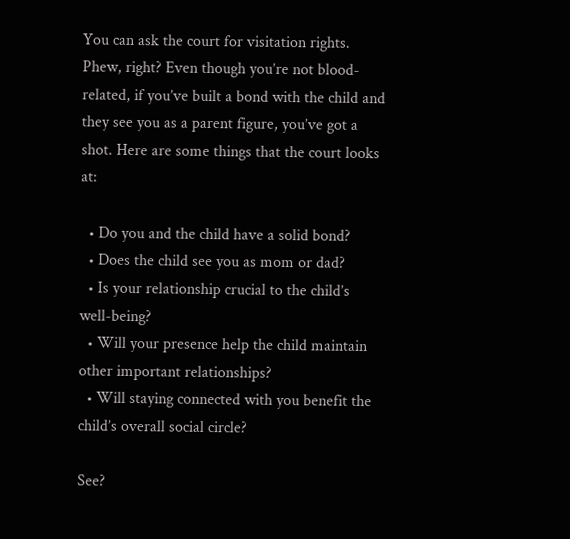You can ask the court for visitation rights. Phew, right? Even though you’re not blood-related, if you’ve built a bond with the child and they see you as a parent figure, you’ve got a shot. Here are some things that the court looks at:

  • Do you and the child have a solid bond?
  • Does the child see you as mom or dad?
  • Is your relationship crucial to the child’s well-being?
  • Will your presence help the child maintain other important relationships?
  • Will staying connected with you benefit the child’s overall social circle?

See?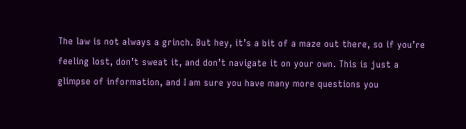The law is not always a grinch. But hey, it’s a bit of a maze out there, so if you’re feeling lost, don’t sweat it, and don’t navigate it on your own. This is just a glimpse of information, and I am sure you have many more questions you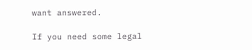want answered.

If you need some legal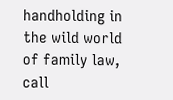handholding in the wild world of family law, call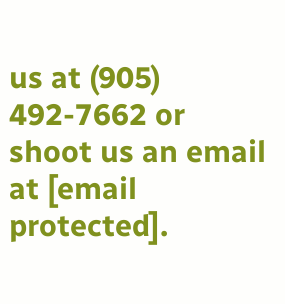us at (905) 492-7662 or shoot us an email at [email protected].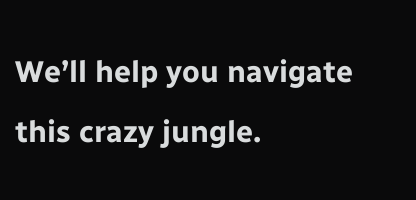We’ll help you navigate this crazy jungle.